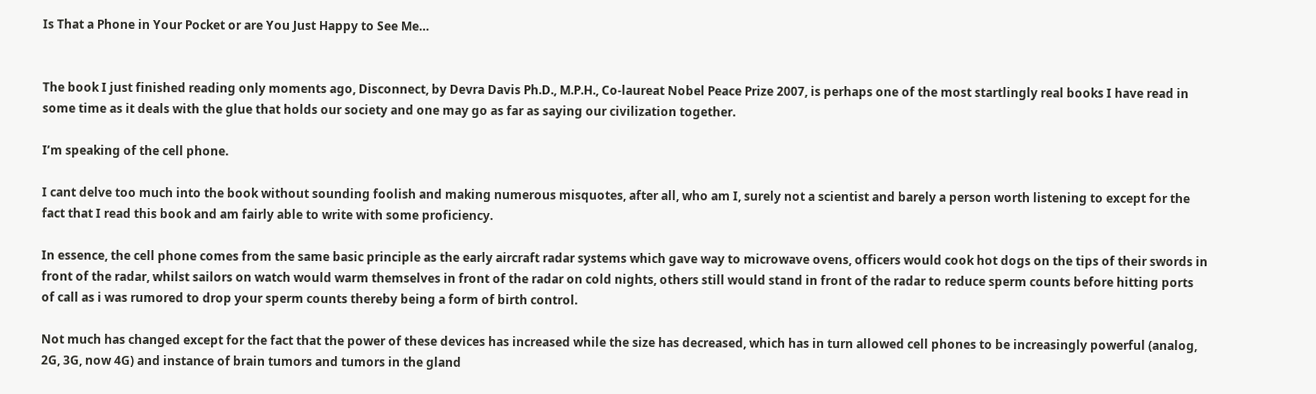Is That a Phone in Your Pocket or are You Just Happy to See Me…


The book I just finished reading only moments ago, Disconnect, by Devra Davis Ph.D., M.P.H., Co-laureat Nobel Peace Prize 2007, is perhaps one of the most startlingly real books I have read in some time as it deals with the glue that holds our society and one may go as far as saying our civilization together.

I’m speaking of the cell phone.

I cant delve too much into the book without sounding foolish and making numerous misquotes, after all, who am I, surely not a scientist and barely a person worth listening to except for the fact that I read this book and am fairly able to write with some proficiency.

In essence, the cell phone comes from the same basic principle as the early aircraft radar systems which gave way to microwave ovens, officers would cook hot dogs on the tips of their swords in front of the radar, whilst sailors on watch would warm themselves in front of the radar on cold nights, others still would stand in front of the radar to reduce sperm counts before hitting ports of call as i was rumored to drop your sperm counts thereby being a form of birth control.

Not much has changed except for the fact that the power of these devices has increased while the size has decreased, which has in turn allowed cell phones to be increasingly powerful (analog, 2G, 3G, now 4G) and instance of brain tumors and tumors in the gland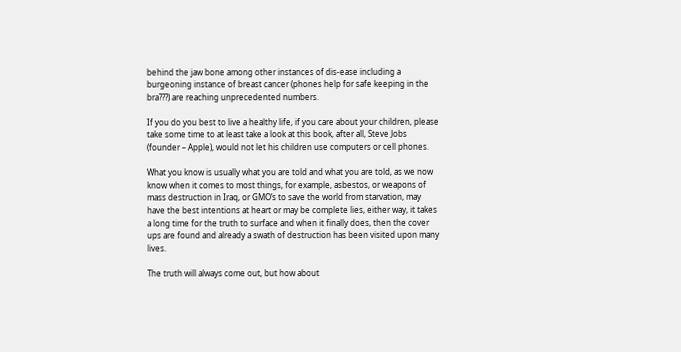behind the jaw bone among other instances of dis-ease including a burgeoning instance of breast cancer (phones help for safe keeping in the bra???) are reaching unprecedented numbers.

If you do you best to live a healthy life, if you care about your children, please take some time to at least take a look at this book, after all, Steve Jobs (founder – Apple), would not let his children use computers or cell phones.

What you know is usually what you are told and what you are told, as we now know when it comes to most things, for example, asbestos, or weapons of mass destruction in Iraq, or GMO’s to save the world from starvation, may have the best intentions at heart or may be complete lies, either way, it takes a long time for the truth to surface and when it finally does, then the cover ups are found and already a swath of destruction has been visited upon many lives.

The truth will always come out, but how about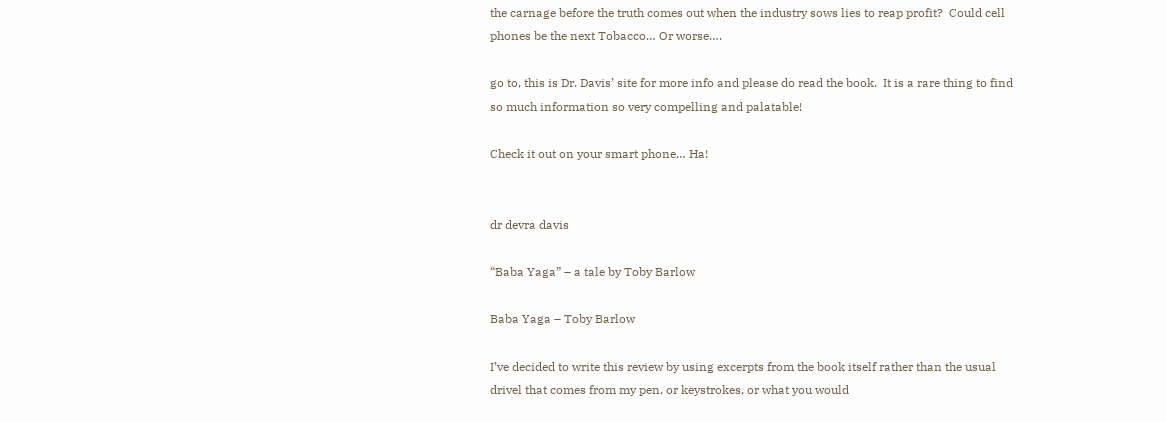the carnage before the truth comes out when the industry sows lies to reap profit?  Could cell phones be the next Tobacco… Or worse….

go to, this is Dr. Davis’ site for more info and please do read the book.  It is a rare thing to find so much information so very compelling and palatable!

Check it out on your smart phone… Ha!


dr devra davis

“Baba Yaga” – a tale by Toby Barlow

Baba Yaga – Toby Barlow

I’ve decided to write this review by using excerpts from the book itself rather than the usual drivel that comes from my pen, or keystrokes, or what you would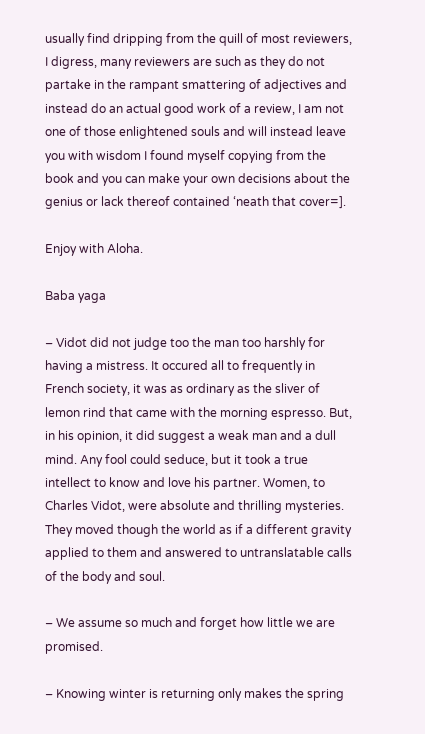usually find dripping from the quill of most reviewers, I digress, many reviewers are such as they do not partake in the rampant smattering of adjectives and instead do an actual good work of a review, I am not one of those enlightened souls and will instead leave you with wisdom I found myself copying from the book and you can make your own decisions about the genius or lack thereof contained ‘neath that cover=].

Enjoy with Aloha.

Baba yaga

– Vidot did not judge too the man too harshly for having a mistress. It occured all to frequently in French society, it was as ordinary as the sliver of lemon rind that came with the morning espresso. But, in his opinion, it did suggest a weak man and a dull mind. Any fool could seduce, but it took a true intellect to know and love his partner. Women, to Charles Vidot, were absolute and thrilling mysteries. They moved though the world as if a different gravity applied to them and answered to untranslatable calls of the body and soul.

– We assume so much and forget how little we are promised.

– Knowing winter is returning only makes the spring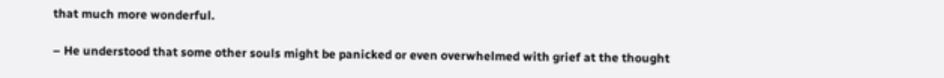that much more wonderful.

– He understood that some other souls might be panicked or even overwhelmed with grief at the thought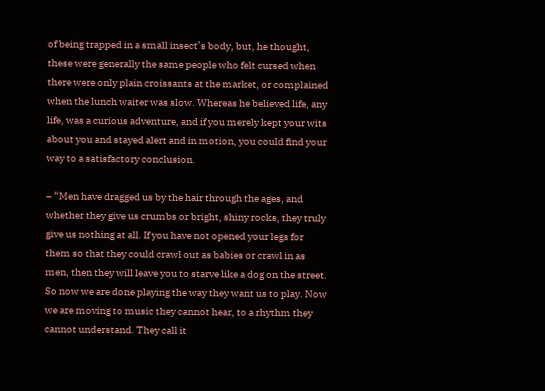of being trapped in a small insect’s body, but, he thought, these were generally the same people who felt cursed when there were only plain croissants at the market, or complained when the lunch waiter was slow. Whereas he believed life, any life, was a curious adventure, and if you merely kept your wits about you and stayed alert and in motion, you could find your way to a satisfactory conclusion.

– “Men have dragged us by the hair through the ages, and whether they give us crumbs or bright, shiny rocks, they truly give us nothing at all. If you have not opened your legs for them so that they could crawl out as babies or crawl in as men, then they will leave you to starve like a dog on the street. So now we are done playing the way they want us to play. Now we are moving to music they cannot hear, to a rhythm they cannot understand. They call it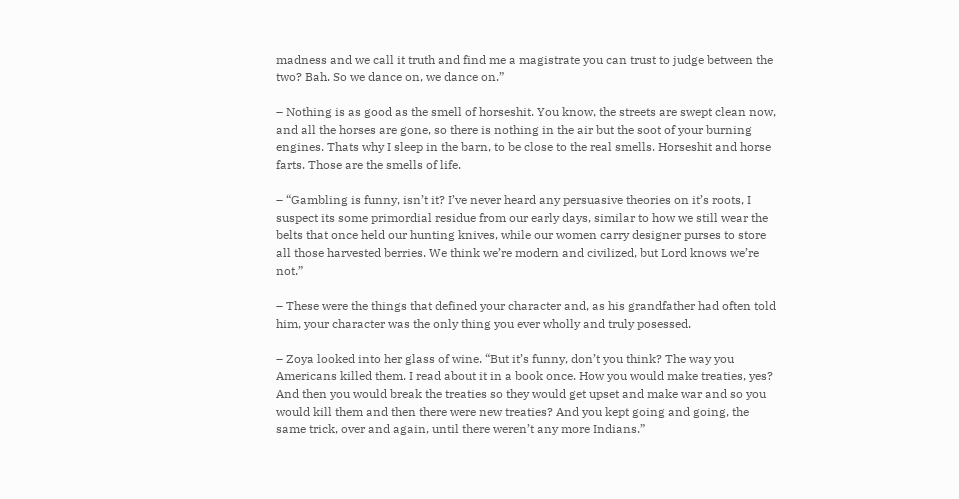madness and we call it truth and find me a magistrate you can trust to judge between the two? Bah. So we dance on, we dance on.”

– Nothing is as good as the smell of horseshit. You know, the streets are swept clean now, and all the horses are gone, so there is nothing in the air but the soot of your burning engines. Thats why I sleep in the barn, to be close to the real smells. Horseshit and horse farts. Those are the smells of life.

– “Gambling is funny, isn’t it? I’ve never heard any persuasive theories on it’s roots, I suspect its some primordial residue from our early days, similar to how we still wear the belts that once held our hunting knives, while our women carry designer purses to store all those harvested berries. We think we’re modern and civilized, but Lord knows we’re not.”

– These were the things that defined your character and, as his grandfather had often told him, your character was the only thing you ever wholly and truly posessed.

– Zoya looked into her glass of wine. “But it’s funny, don’t you think? The way you Americans killed them. I read about it in a book once. How you would make treaties, yes? And then you would break the treaties so they would get upset and make war and so you would kill them and then there were new treaties? And you kept going and going, the same trick, over and again, until there weren’t any more Indians.”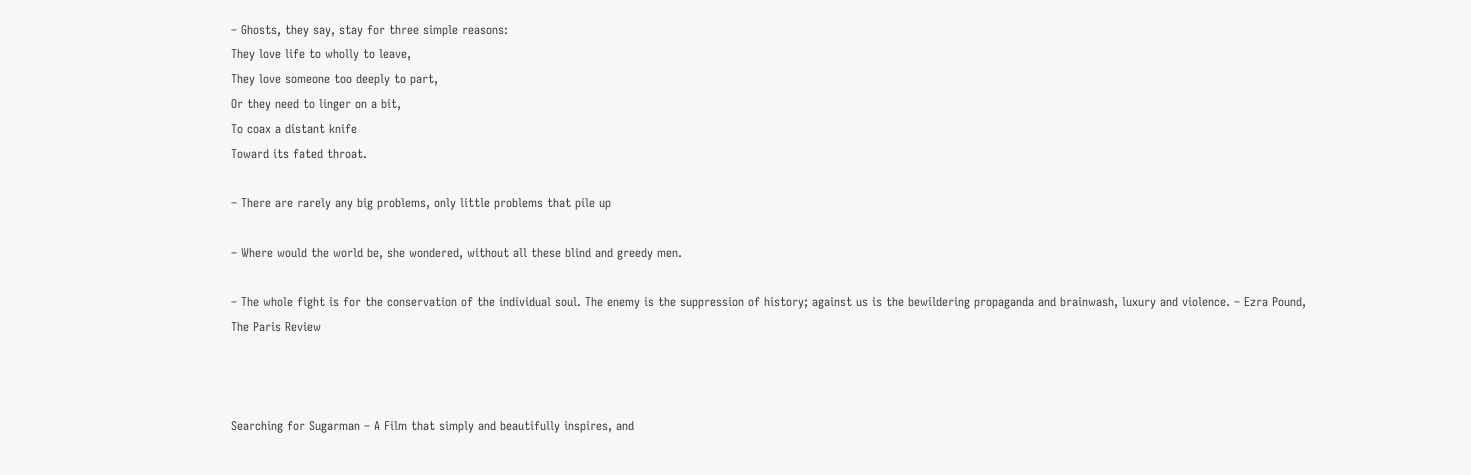– Ghosts, they say, stay for three simple reasons:
They love life to wholly to leave,
They love someone too deeply to part,
Or they need to linger on a bit,
To coax a distant knife
Toward its fated throat.

– There are rarely any big problems, only little problems that pile up

– Where would the world be, she wondered, without all these blind and greedy men.

– The whole fight is for the conservation of the individual soul. The enemy is the suppression of history; against us is the bewildering propaganda and brainwash, luxury and violence. – Ezra Pound, The Paris Review



Searching for Sugarman – A Film that simply and beautifully inspires, and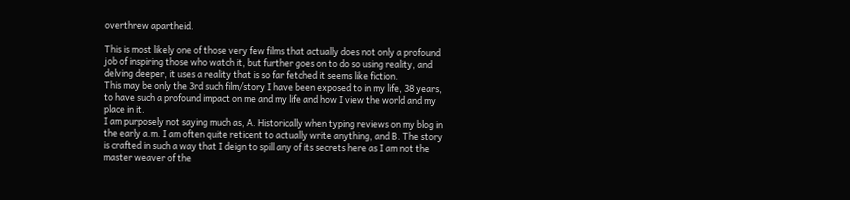overthrew apartheid.

This is most likely one of those very few films that actually does not only a profound job of inspiring those who watch it, but further goes on to do so using reality, and delving deeper, it uses a reality that is so far fetched it seems like fiction.
This may be only the 3rd such film/story I have been exposed to in my life, 38 years, to have such a profound impact on me and my life and how I view the world and my place in it.
I am purposely not saying much as, A. Historically when typing reviews on my blog in the early a.m. I am often quite reticent to actually write anything, and B. The story is crafted in such a way that I deign to spill any of its secrets here as I am not the master weaver of the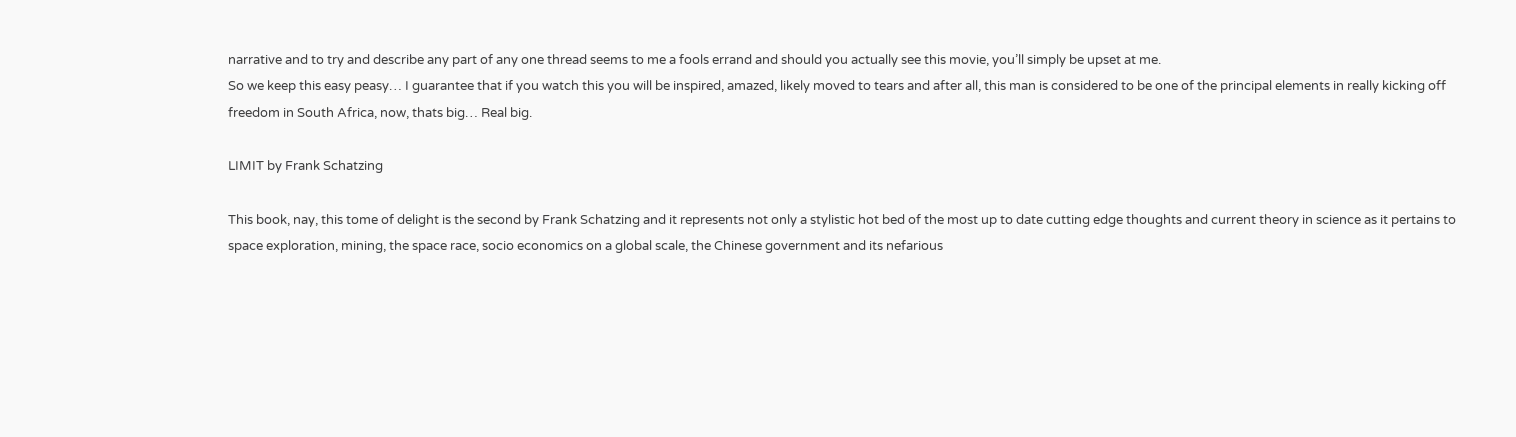narrative and to try and describe any part of any one thread seems to me a fools errand and should you actually see this movie, you’ll simply be upset at me.
So we keep this easy peasy… I guarantee that if you watch this you will be inspired, amazed, likely moved to tears and after all, this man is considered to be one of the principal elements in really kicking off freedom in South Africa, now, thats big… Real big.

LIMIT by Frank Schatzing

This book, nay, this tome of delight is the second by Frank Schatzing and it represents not only a stylistic hot bed of the most up to date cutting edge thoughts and current theory in science as it pertains to space exploration, mining, the space race, socio economics on a global scale, the Chinese government and its nefarious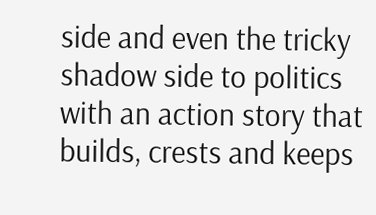side and even the tricky shadow side to politics with an action story that builds, crests and keeps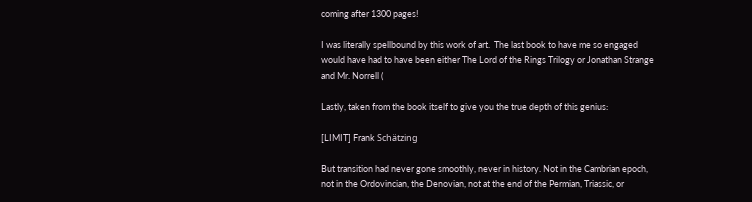coming after 1300 pages!

I was literally spellbound by this work of art.  The last book to have me so engaged would have had to have been either The Lord of the Rings Trilogy or Jonathan Strange and Mr. Norrell (

Lastly, taken from the book itself to give you the true depth of this genius:

[LIMIT] Frank Schätzing

But transition had never gone smoothly, never in history. Not in the Cambrian epoch, not in the Ordovincian, the Denovian, not at the end of the Permian, Triassic, or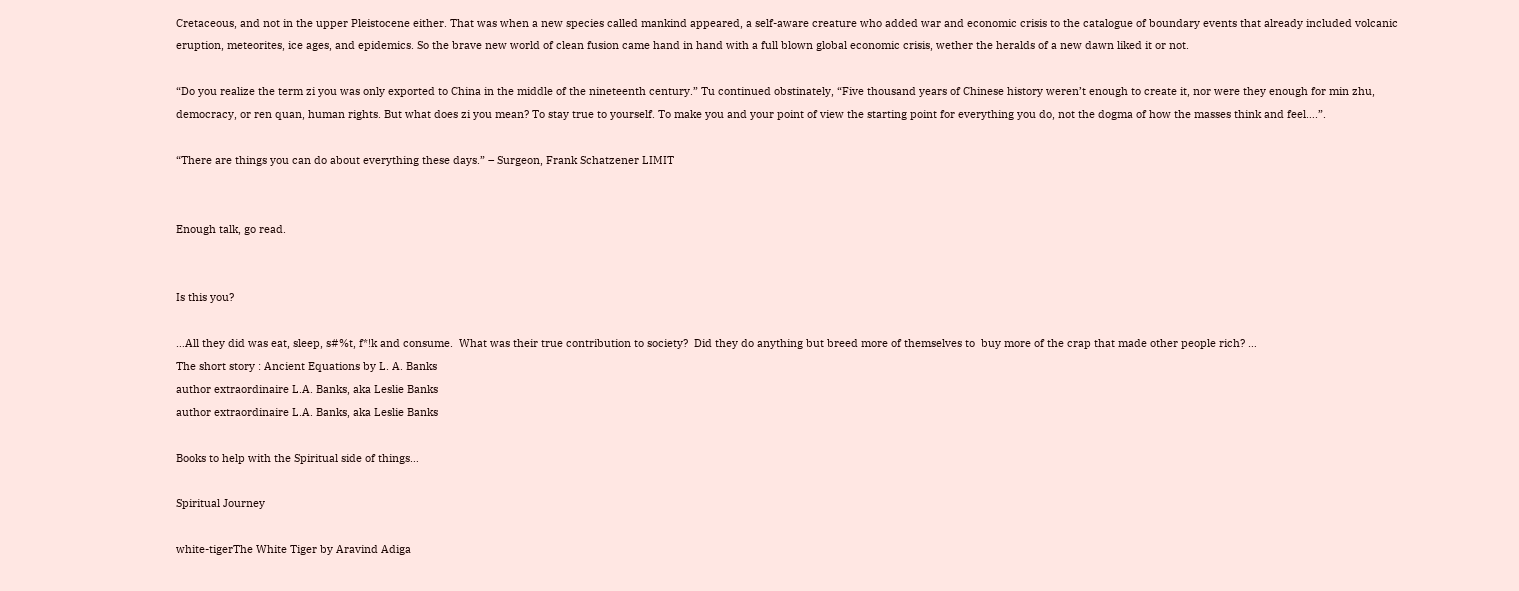Cretaceous, and not in the upper Pleistocene either. That was when a new species called mankind appeared, a self-aware creature who added war and economic crisis to the catalogue of boundary events that already included volcanic eruption, meteorites, ice ages, and epidemics. So the brave new world of clean fusion came hand in hand with a full blown global economic crisis, wether the heralds of a new dawn liked it or not.

“Do you realize the term zi you was only exported to China in the middle of the nineteenth century.” Tu continued obstinately, “Five thousand years of Chinese history weren’t enough to create it, nor were they enough for min zhu, democracy, or ren quan, human rights. But what does zi you mean? To stay true to yourself. To make you and your point of view the starting point for everything you do, not the dogma of how the masses think and feel….”.

“There are things you can do about everything these days.” – Surgeon, Frank Schatzener LIMIT


Enough talk, go read.


Is this you?

…All they did was eat, sleep, s#%t, f*!k and consume.  What was their true contribution to society?  Did they do anything but breed more of themselves to  buy more of the crap that made other people rich? …
The short story : Ancient Equations by L. A. Banks
author extraordinaire L.A. Banks, aka Leslie Banks
author extraordinaire L.A. Banks, aka Leslie Banks

Books to help with the Spiritual side of things…

Spiritual Journey

white-tigerThe White Tiger by Aravind Adiga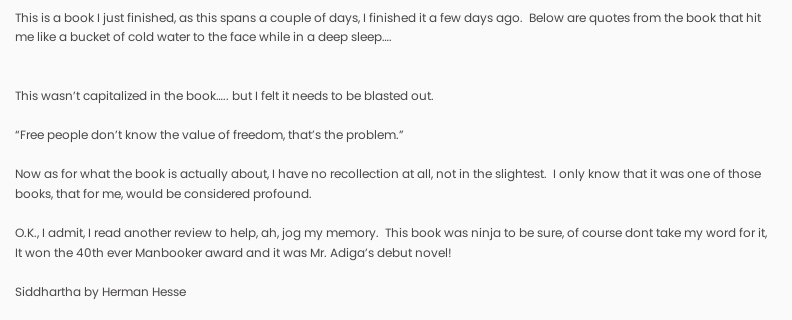This is a book I just finished, as this spans a couple of days, I finished it a few days ago.  Below are quotes from the book that hit me like a bucket of cold water to the face while in a deep sleep….


This wasn’t capitalized in the book….. but I felt it needs to be blasted out.

“Free people don’t know the value of freedom, that’s the problem.”

Now as for what the book is actually about, I have no recollection at all, not in the slightest.  I only know that it was one of those books, that for me, would be considered profound.

O.K., I admit, I read another review to help, ah, jog my memory.  This book was ninja to be sure, of course dont take my word for it, It won the 40th ever Manbooker award and it was Mr. Adiga’s debut novel!

Siddhartha by Herman Hesse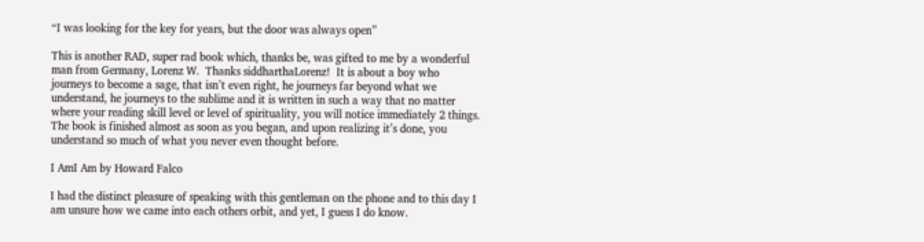“I was looking for the key for years, but the door was always open”

This is another RAD, super rad book which, thanks be, was gifted to me by a wonderful man from Germany, Lorenz W.  Thanks siddharthaLorenz!  It is about a boy who journeys to become a sage, that isn’t even right, he journeys far beyond what we understand, he journeys to the sublime and it is written in such a way that no matter where your reading skill level or level of spirituality, you will notice immediately 2 things.  The book is finished almost as soon as you began, and upon realizing it’s done, you understand so much of what you never even thought before.

I AmI Am by Howard Falco

I had the distinct pleasure of speaking with this gentleman on the phone and to this day I am unsure how we came into each others orbit, and yet, I guess I do know.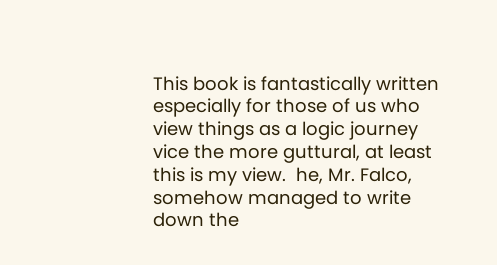This book is fantastically written especially for those of us who view things as a logic journey vice the more guttural, at least this is my view.  he, Mr. Falco, somehow managed to write down the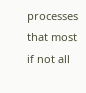processes that most if not all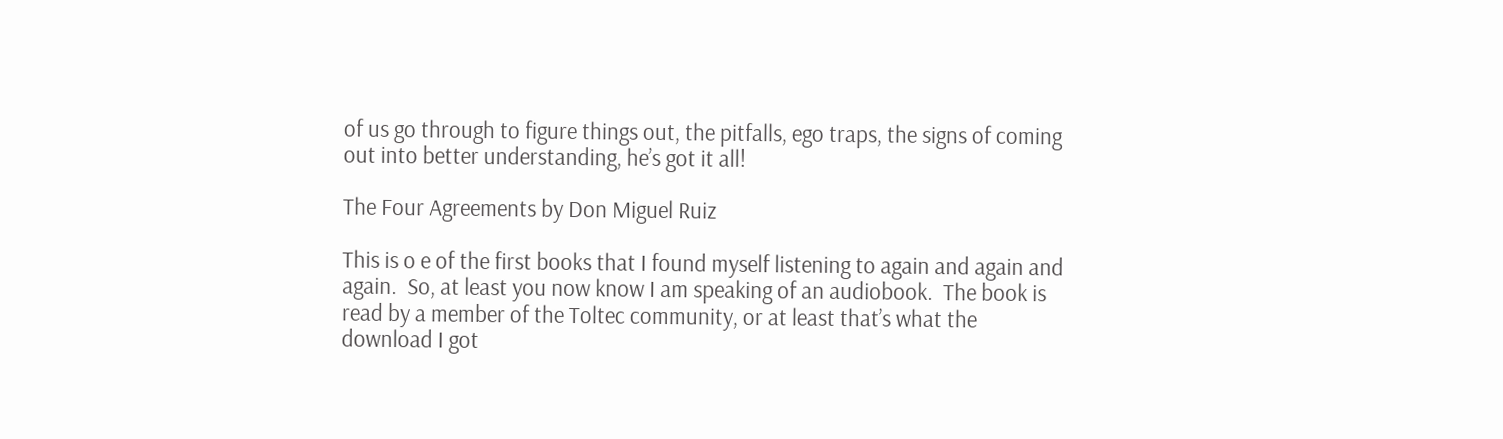of us go through to figure things out, the pitfalls, ego traps, the signs of coming out into better understanding, he’s got it all!

The Four Agreements by Don Miguel Ruiz

This is o e of the first books that I found myself listening to again and again and again.  So, at least you now know I am speaking of an audiobook.  The book is read by a member of the Toltec community, or at least that’s what the download I got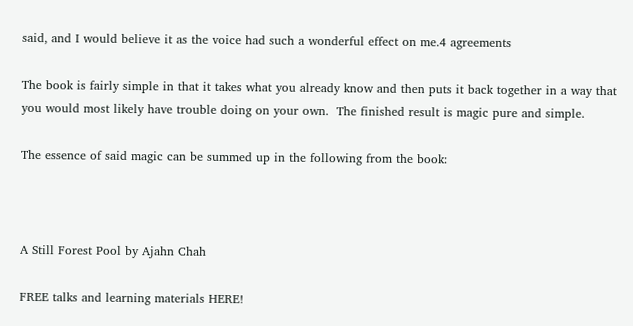said, and I would believe it as the voice had such a wonderful effect on me.4 agreements

The book is fairly simple in that it takes what you already know and then puts it back together in a way that you would most likely have trouble doing on your own.  The finished result is magic pure and simple.

The essence of said magic can be summed up in the following from the book:



A Still Forest Pool by Ajahn Chah

FREE talks and learning materials HERE!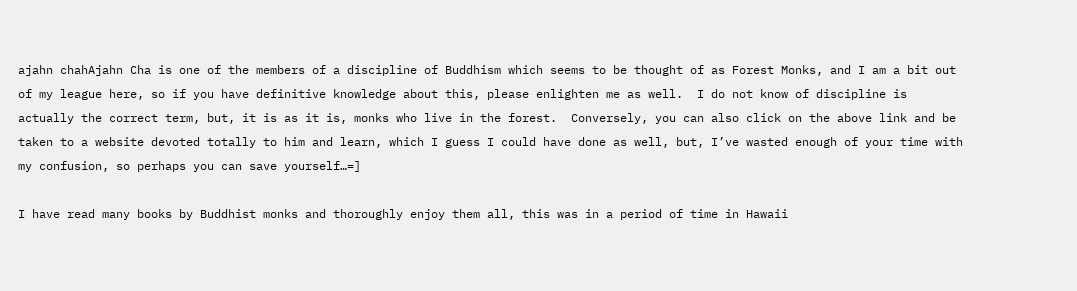ajahn chahAjahn Cha is one of the members of a discipline of Buddhism which seems to be thought of as Forest Monks, and I am a bit out of my league here, so if you have definitive knowledge about this, please enlighten me as well.  I do not know of discipline is actually the correct term, but, it is as it is, monks who live in the forest.  Conversely, you can also click on the above link and be taken to a website devoted totally to him and learn, which I guess I could have done as well, but, I’ve wasted enough of your time with my confusion, so perhaps you can save yourself…=]

I have read many books by Buddhist monks and thoroughly enjoy them all, this was in a period of time in Hawaii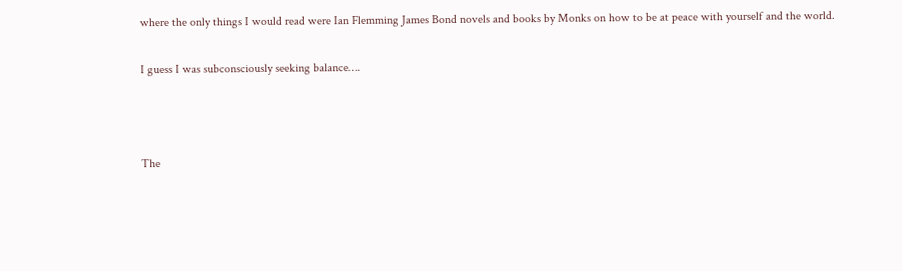where the only things I would read were Ian Flemming James Bond novels and books by Monks on how to be at peace with yourself and the world.

I guess I was subconsciously seeking balance….



The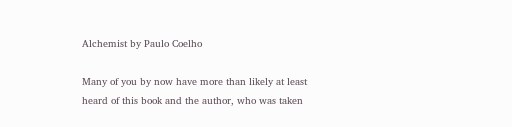Alchemist by Paulo Coelho

Many of you by now have more than likely at least heard of this book and the author, who was taken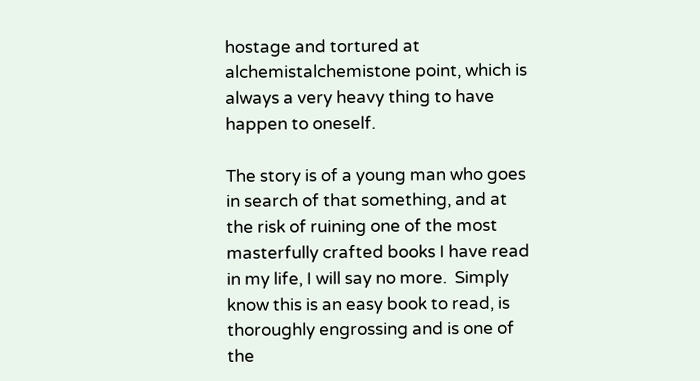hostage and tortured at alchemistalchemistone point, which is always a very heavy thing to have happen to oneself.

The story is of a young man who goes in search of that something, and at the risk of ruining one of the most masterfully crafted books I have read in my life, I will say no more.  Simply know this is an easy book to read, is thoroughly engrossing and is one of the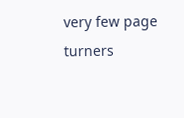very few page turners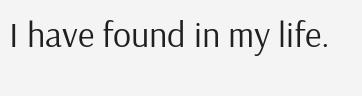I have found in my life.